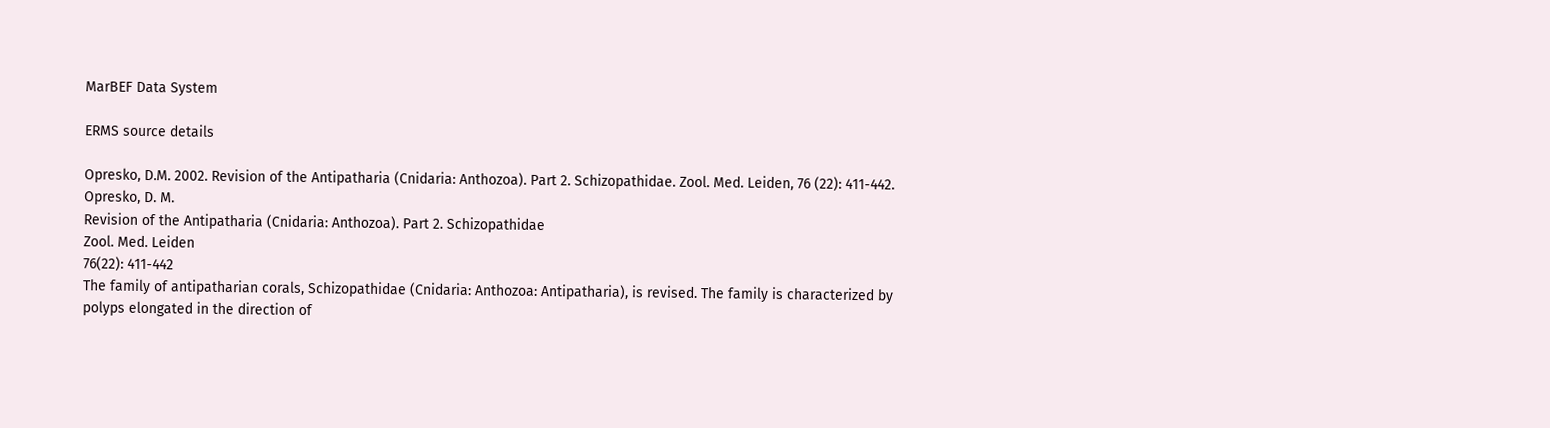MarBEF Data System

ERMS source details

Opresko, D.M. 2002. Revision of the Antipatharia (Cnidaria: Anthozoa). Part 2. Schizopathidae. Zool. Med. Leiden, 76 (22): 411-442.
Opresko, D. M.
Revision of the Antipatharia (Cnidaria: Anthozoa). Part 2. Schizopathidae
Zool. Med. Leiden
76(22): 411-442
The family of antipatharian corals, Schizopathidae (Cnidaria: Anthozoa: Antipatharia), is revised. The family is characterized by polyps elongated in the direction of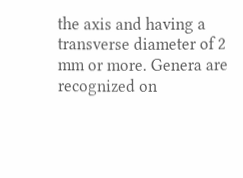the axis and having a transverse diameter of 2 mm or more. Genera are recognized on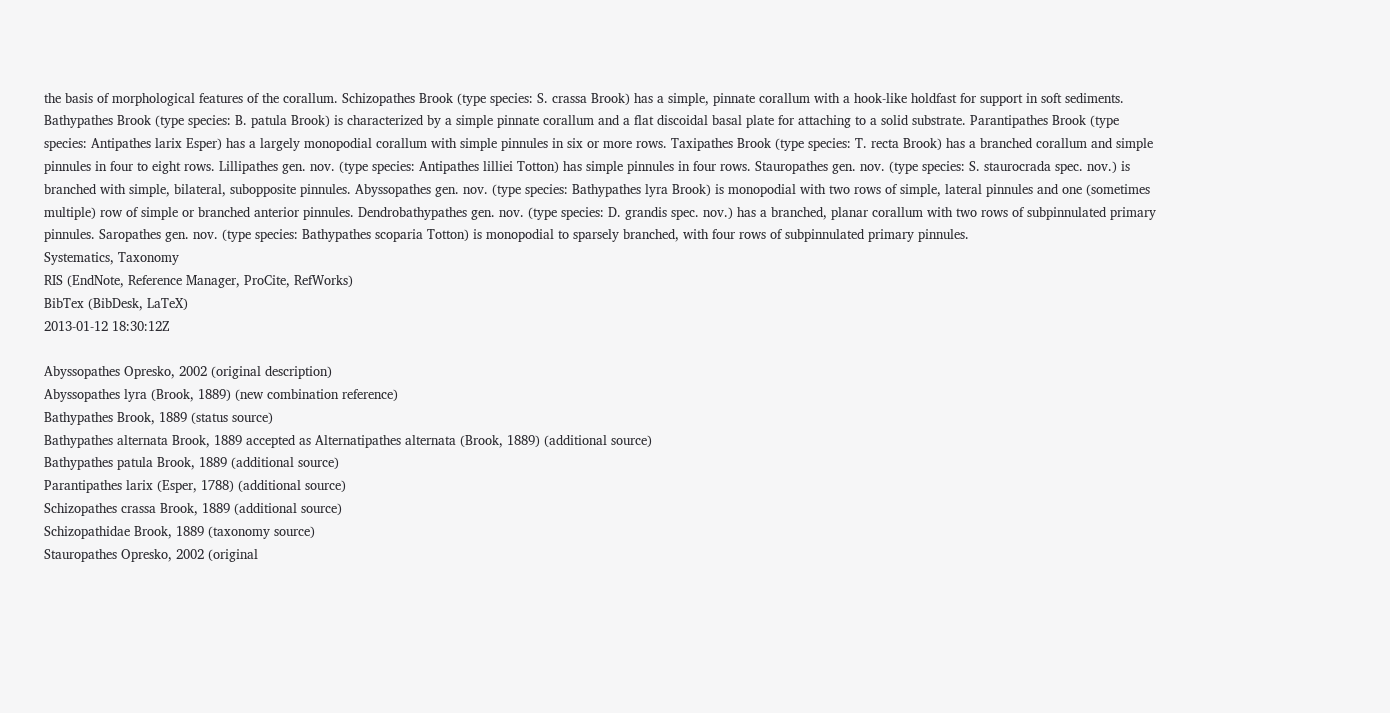the basis of morphological features of the corallum. Schizopathes Brook (type species: S. crassa Brook) has a simple, pinnate corallum with a hook-like holdfast for support in soft sediments. Bathypathes Brook (type species: B. patula Brook) is characterized by a simple pinnate corallum and a flat discoidal basal plate for attaching to a solid substrate. Parantipathes Brook (type species: Antipathes larix Esper) has a largely monopodial corallum with simple pinnules in six or more rows. Taxipathes Brook (type species: T. recta Brook) has a branched corallum and simple pinnules in four to eight rows. Lillipathes gen. nov. (type species: Antipathes lilliei Totton) has simple pinnules in four rows. Stauropathes gen. nov. (type species: S. staurocrada spec. nov.) is branched with simple, bilateral, subopposite pinnules. Abyssopathes gen. nov. (type species: Bathypathes lyra Brook) is monopodial with two rows of simple, lateral pinnules and one (sometimes multiple) row of simple or branched anterior pinnules. Dendrobathypathes gen. nov. (type species: D. grandis spec. nov.) has a branched, planar corallum with two rows of subpinnulated primary pinnules. Saropathes gen. nov. (type species: Bathypathes scoparia Totton) is monopodial to sparsely branched, with four rows of subpinnulated primary pinnules.
Systematics, Taxonomy
RIS (EndNote, Reference Manager, ProCite, RefWorks)
BibTex (BibDesk, LaTeX)
2013-01-12 18:30:12Z

Abyssopathes Opresko, 2002 (original description)
Abyssopathes lyra (Brook, 1889) (new combination reference)
Bathypathes Brook, 1889 (status source)
Bathypathes alternata Brook, 1889 accepted as Alternatipathes alternata (Brook, 1889) (additional source)
Bathypathes patula Brook, 1889 (additional source)
Parantipathes larix (Esper, 1788) (additional source)
Schizopathes crassa Brook, 1889 (additional source)
Schizopathidae Brook, 1889 (taxonomy source)
Stauropathes Opresko, 2002 (original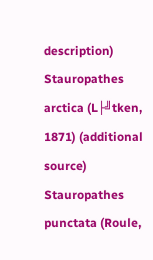description)
Stauropathes arctica (L├╝tken, 1871) (additional source)
Stauropathes punctata (Roule,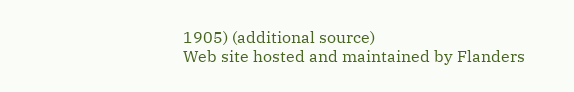1905) (additional source)
Web site hosted and maintained by Flanders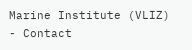Marine Institute (VLIZ) - Contact